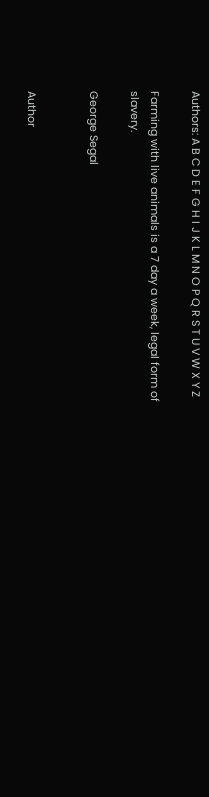Authors: A B C D E F G H I J K L M N O P Q R S T U V W X Y Z

Farming with live animals is a 7 day a week, legal form of slavery.

George Segal


Author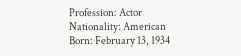Profession: Actor
Nationality: American
Born: February 13, 1934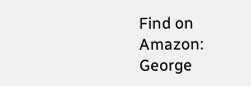Find on Amazon: George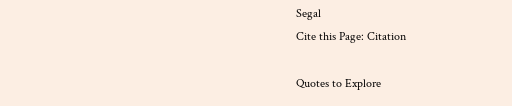Segal
Cite this Page: Citation

Quotes to Explore